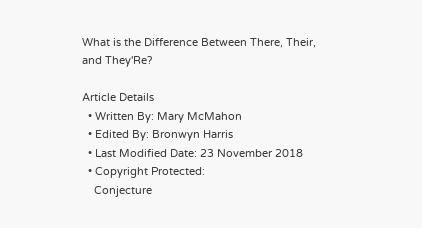What is the Difference Between There, Their, and They'Re?

Article Details
  • Written By: Mary McMahon
  • Edited By: Bronwyn Harris
  • Last Modified Date: 23 November 2018
  • Copyright Protected:
    Conjecture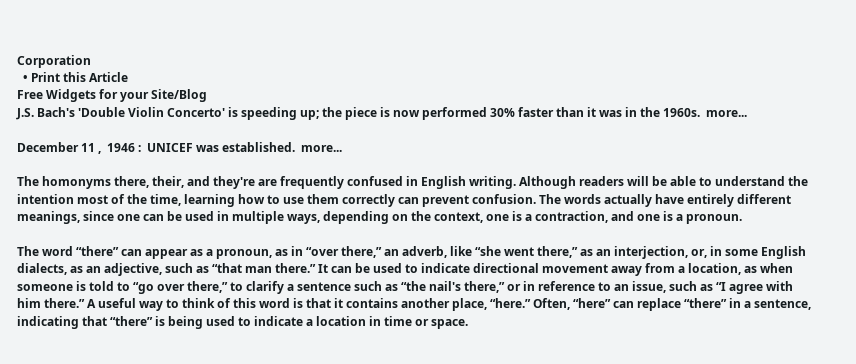Corporation
  • Print this Article
Free Widgets for your Site/Blog
J.S. Bach's 'Double Violin Concerto' is speeding up; the piece is now performed 30% faster than it was in the 1960s.  more...

December 11 ,  1946 :  UNICEF was established.  more...

The homonyms there, their, and they're are frequently confused in English writing. Although readers will be able to understand the intention most of the time, learning how to use them correctly can prevent confusion. The words actually have entirely different meanings, since one can be used in multiple ways, depending on the context, one is a contraction, and one is a pronoun.

The word “there” can appear as a pronoun, as in “over there,” an adverb, like “she went there,” as an interjection, or, in some English dialects, as an adjective, such as “that man there.” It can be used to indicate directional movement away from a location, as when someone is told to “go over there,” to clarify a sentence such as “the nail's there,” or in reference to an issue, such as “I agree with him there.” A useful way to think of this word is that it contains another place, “here.” Often, “here” can replace “there” in a sentence, indicating that “there” is being used to indicate a location in time or space.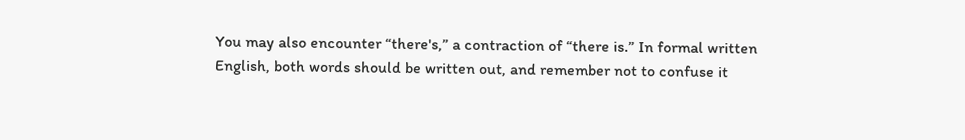You may also encounter “there's,” a contraction of “there is.” In formal written English, both words should be written out, and remember not to confuse it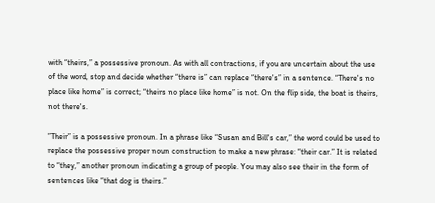with “theirs,” a possessive pronoun. As with all contractions, if you are uncertain about the use of the word, stop and decide whether “there is” can replace “there's” in a sentence. “There's no place like home” is correct; “theirs no place like home” is not. On the flip side, the boat is theirs, not there's.

”Their” is a possessive pronoun. In a phrase like “Susan and Bill's car,” the word could be used to replace the possessive proper noun construction to make a new phrase: “their car.” It is related to “they,” another pronoun indicating a group of people. You may also see their in the form of sentences like “that dog is theirs.”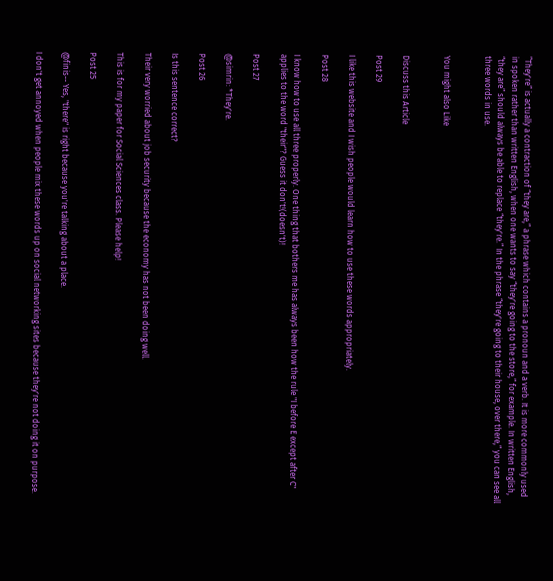”They're” is actually a contraction of “they are,” a phrase which contains a pronoun and a verb. It is more commonly used in spoken rather than written English, when one wants to say “they're going to the store,” for example. In written English, “they are” should always be able to replace “they're.” In the phrase “they're going to their house, over there,” you can see all three words in use.


You might also Like


Discuss this Article

Post 29

I like this website and I wish people would learn how to use these words appropriately.

Post 28

I know how to use all three properly. One thing that bothers me has always been how the rule "I before E except after C" applies to the word "their"? Guess it don't!(doesn't)!

Post 27

@simrin: *They're.

Post 26

Is this sentence correct?

Their very worried about job security because the economy has not been doing well.

This is for my paper for Social Sciences class. Please help!

Post 25

@finis-- Yes, "there" is right because you're talking about a place.

I don't get annoyed when people mix these words up on social networking sites because they're not doing it on purpose.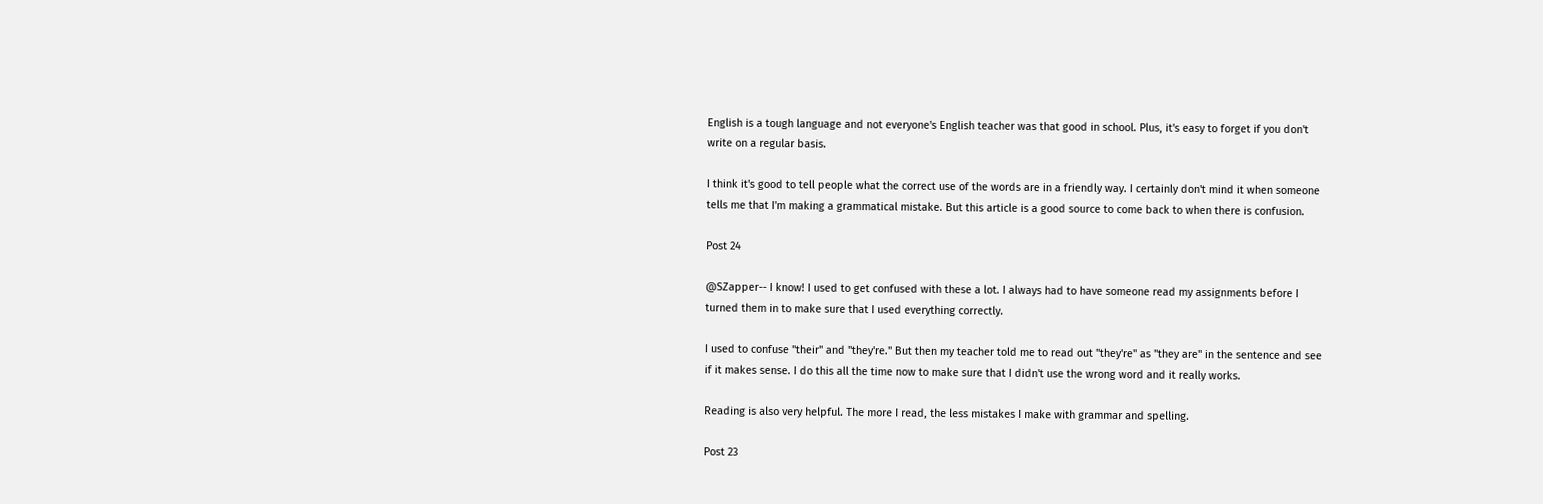English is a tough language and not everyone's English teacher was that good in school. Plus, it's easy to forget if you don't write on a regular basis.

I think it's good to tell people what the correct use of the words are in a friendly way. I certainly don't mind it when someone tells me that I'm making a grammatical mistake. But this article is a good source to come back to when there is confusion.

Post 24

@SZapper-- I know! I used to get confused with these a lot. I always had to have someone read my assignments before I turned them in to make sure that I used everything correctly.

I used to confuse "their" and "they're." But then my teacher told me to read out "they're" as "they are" in the sentence and see if it makes sense. I do this all the time now to make sure that I didn't use the wrong word and it really works.

Reading is also very helpful. The more I read, the less mistakes I make with grammar and spelling.

Post 23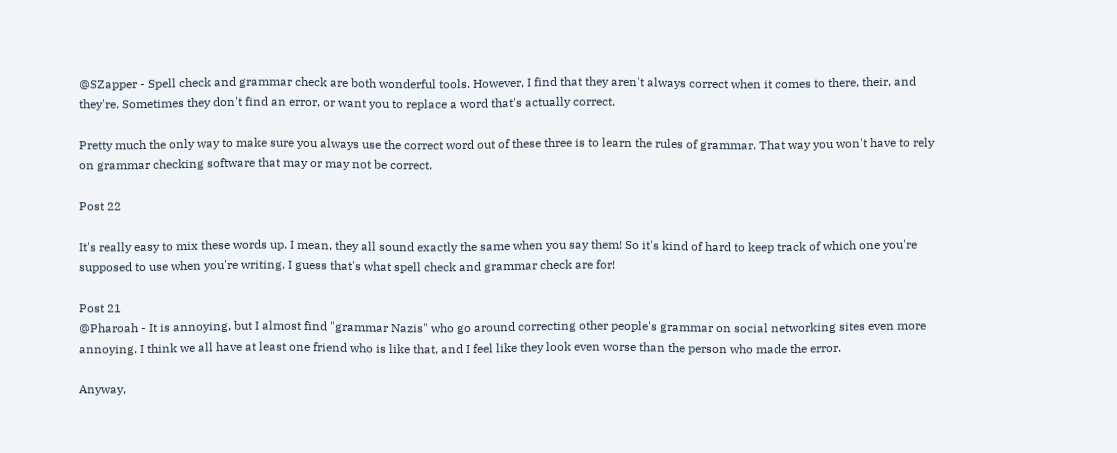@SZapper - Spell check and grammar check are both wonderful tools. However, I find that they aren't always correct when it comes to there, their, and they're. Sometimes they don't find an error, or want you to replace a word that's actually correct.

Pretty much the only way to make sure you always use the correct word out of these three is to learn the rules of grammar. That way you won't have to rely on grammar checking software that may or may not be correct.

Post 22

It's really easy to mix these words up. I mean, they all sound exactly the same when you say them! So it's kind of hard to keep track of which one you're supposed to use when you're writing. I guess that's what spell check and grammar check are for!

Post 21
@Pharoah - It is annoying, but I almost find "grammar Nazis" who go around correcting other people's grammar on social networking sites even more annoying. I think we all have at least one friend who is like that, and I feel like they look even worse than the person who made the error.

Anyway,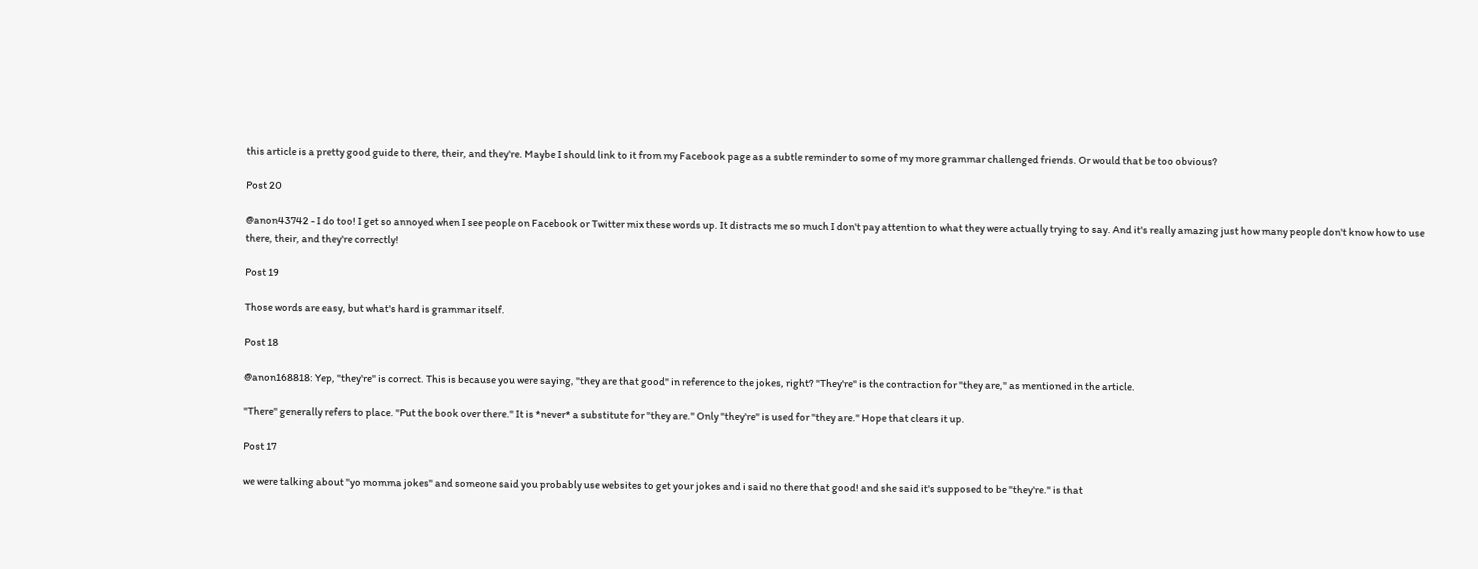this article is a pretty good guide to there, their, and they're. Maybe I should link to it from my Facebook page as a subtle reminder to some of my more grammar challenged friends. Or would that be too obvious?

Post 20

@anon43742 - I do too! I get so annoyed when I see people on Facebook or Twitter mix these words up. It distracts me so much I don't pay attention to what they were actually trying to say. And it's really amazing just how many people don't know how to use there, their, and they're correctly!

Post 19

Those words are easy, but what's hard is grammar itself.

Post 18

@anon168818: Yep, "they're" is correct. This is because you were saying, "they are that good" in reference to the jokes, right? "They're" is the contraction for "they are," as mentioned in the article.

"There" generally refers to place. "Put the book over there." It is *never* a substitute for "they are." Only "they're" is used for "they are." Hope that clears it up.

Post 17

we were talking about "yo momma jokes" and someone said you probably use websites to get your jokes and i said no there that good! and she said it's supposed to be "they're." is that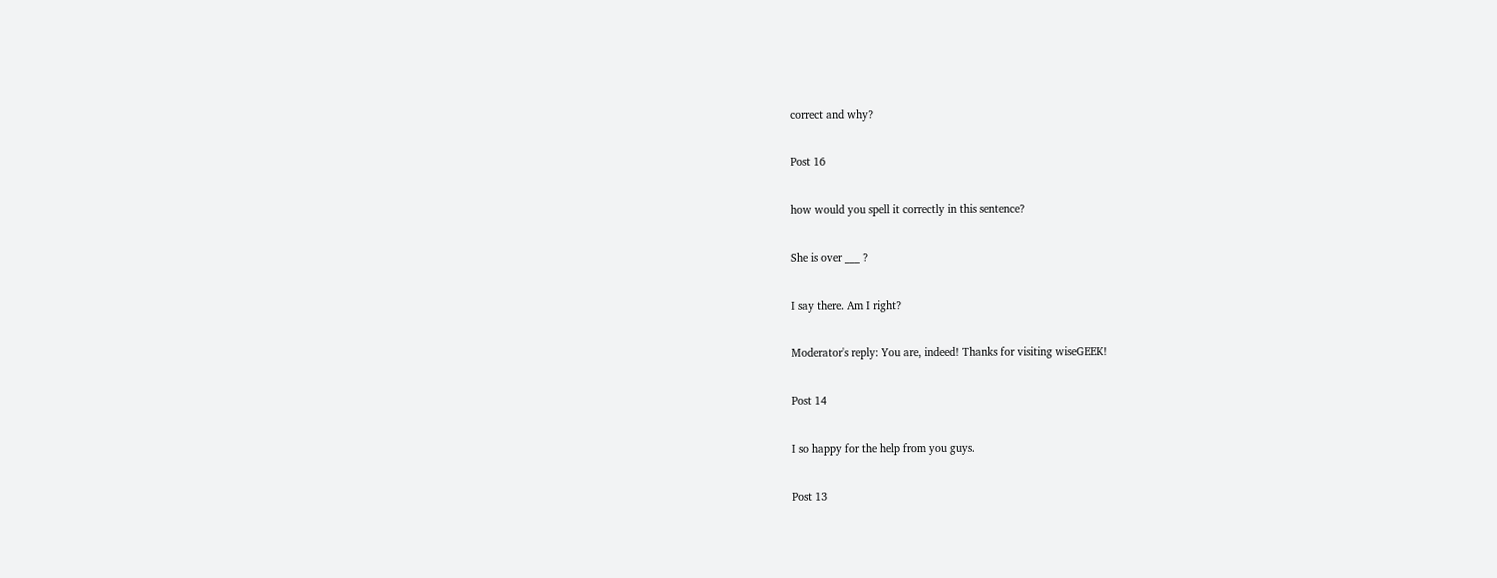correct and why?

Post 16

how would you spell it correctly in this sentence?

She is over ___ ?

I say there. Am I right?

Moderator's reply: You are, indeed! Thanks for visiting wiseGEEK!

Post 14

I so happy for the help from you guys.

Post 13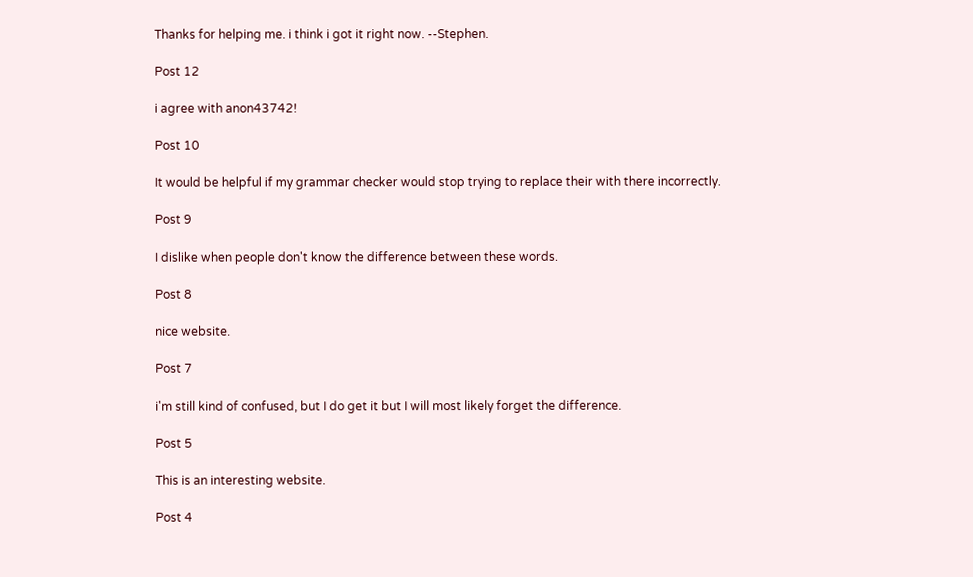Thanks for helping me. i think i got it right now. --Stephen.

Post 12

i agree with anon43742!

Post 10

It would be helpful if my grammar checker would stop trying to replace their with there incorrectly.

Post 9

I dislike when people don't know the difference between these words.

Post 8

nice website.

Post 7

i'm still kind of confused, but I do get it but I will most likely forget the difference.

Post 5

This is an interesting website.

Post 4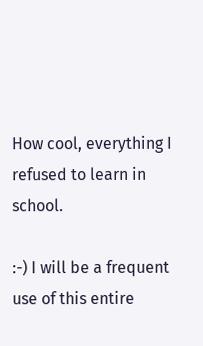How cool, everything I refused to learn in school.

:-) I will be a frequent use of this entire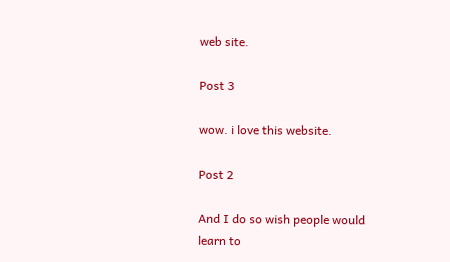web site.

Post 3

wow. i love this website.

Post 2

And I do so wish people would learn to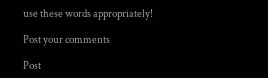use these words appropriately!

Post your comments

Post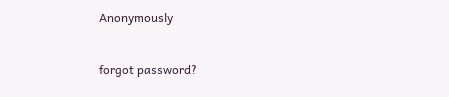Anonymously


forgot password?